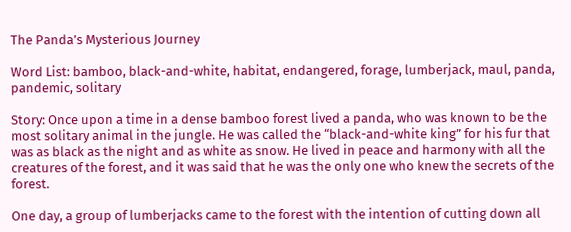The Panda’s Mysterious Journey

Word List: bamboo, black-and-white, habitat, endangered, forage, lumberjack, maul, panda, pandemic, solitary

Story: Once upon a time in a dense bamboo forest lived a panda, who was known to be the most solitary animal in the jungle. He was called the “black-and-white king” for his fur that was as black as the night and as white as snow. He lived in peace and harmony with all the creatures of the forest, and it was said that he was the only one who knew the secrets of the forest.

One day, a group of lumberjacks came to the forest with the intention of cutting down all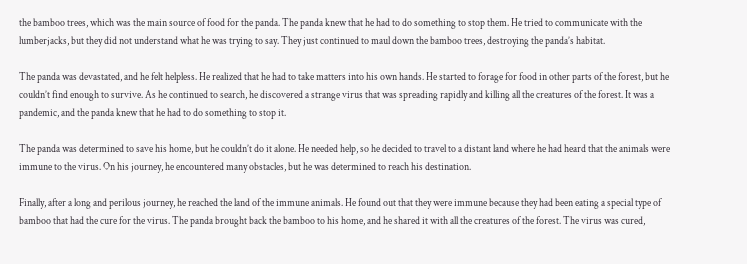the bamboo trees, which was the main source of food for the panda. The panda knew that he had to do something to stop them. He tried to communicate with the lumberjacks, but they did not understand what he was trying to say. They just continued to maul down the bamboo trees, destroying the panda’s habitat.

The panda was devastated, and he felt helpless. He realized that he had to take matters into his own hands. He started to forage for food in other parts of the forest, but he couldn’t find enough to survive. As he continued to search, he discovered a strange virus that was spreading rapidly and killing all the creatures of the forest. It was a pandemic, and the panda knew that he had to do something to stop it.

The panda was determined to save his home, but he couldn’t do it alone. He needed help, so he decided to travel to a distant land where he had heard that the animals were immune to the virus. On his journey, he encountered many obstacles, but he was determined to reach his destination.

Finally, after a long and perilous journey, he reached the land of the immune animals. He found out that they were immune because they had been eating a special type of bamboo that had the cure for the virus. The panda brought back the bamboo to his home, and he shared it with all the creatures of the forest. The virus was cured,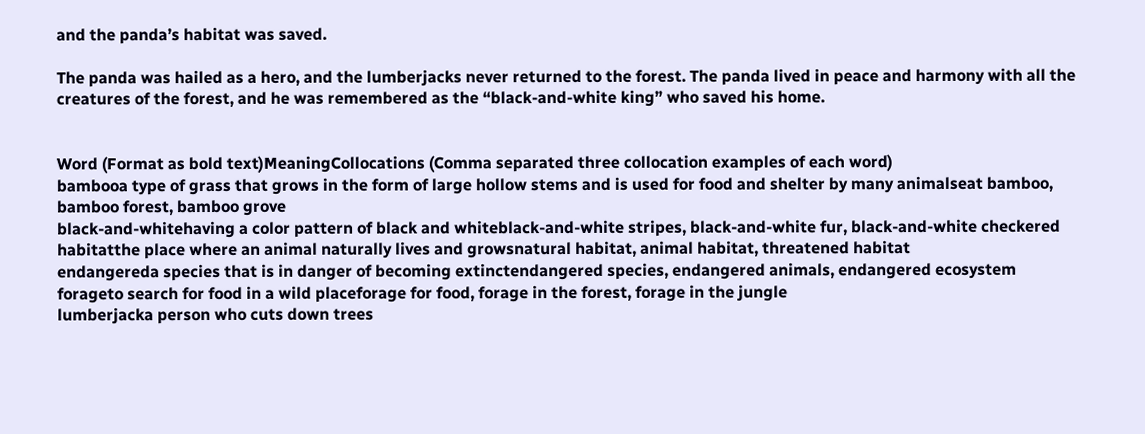and the panda’s habitat was saved.

The panda was hailed as a hero, and the lumberjacks never returned to the forest. The panda lived in peace and harmony with all the creatures of the forest, and he was remembered as the “black-and-white king” who saved his home.


Word (Format as bold text)MeaningCollocations (Comma separated three collocation examples of each word)
bambooa type of grass that grows in the form of large hollow stems and is used for food and shelter by many animalseat bamboo, bamboo forest, bamboo grove
black-and-whitehaving a color pattern of black and whiteblack-and-white stripes, black-and-white fur, black-and-white checkered
habitatthe place where an animal naturally lives and growsnatural habitat, animal habitat, threatened habitat
endangereda species that is in danger of becoming extinctendangered species, endangered animals, endangered ecosystem
forageto search for food in a wild placeforage for food, forage in the forest, forage in the jungle
lumberjacka person who cuts down trees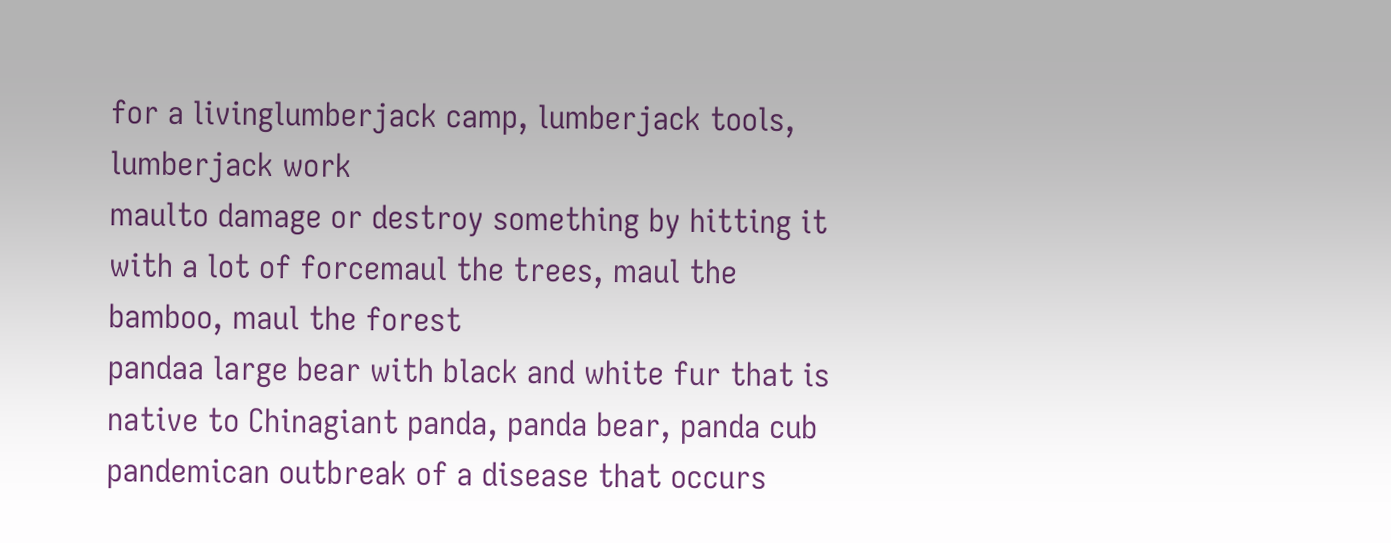for a livinglumberjack camp, lumberjack tools, lumberjack work
maulto damage or destroy something by hitting it with a lot of forcemaul the trees, maul the bamboo, maul the forest
pandaa large bear with black and white fur that is native to Chinagiant panda, panda bear, panda cub
pandemican outbreak of a disease that occurs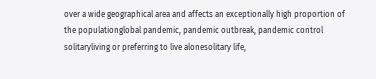over a wide geographical area and affects an exceptionally high proportion of the populationglobal pandemic, pandemic outbreak, pandemic control
solitaryliving or preferring to live alonesolitary life,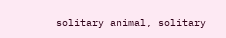solitary animal, solitary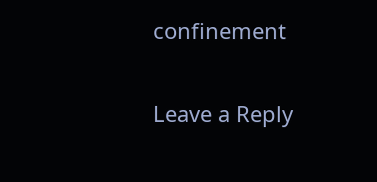confinement

Leave a Reply